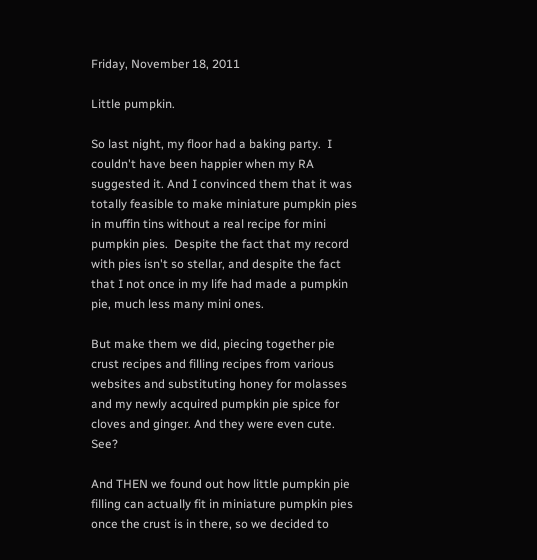Friday, November 18, 2011

Little pumpkin.

So last night, my floor had a baking party.  I couldn't have been happier when my RA suggested it. And I convinced them that it was totally feasible to make miniature pumpkin pies in muffin tins without a real recipe for mini pumpkin pies.  Despite the fact that my record with pies isn't so stellar, and despite the fact that I not once in my life had made a pumpkin pie, much less many mini ones.

But make them we did, piecing together pie crust recipes and filling recipes from various websites and substituting honey for molasses and my newly acquired pumpkin pie spice for cloves and ginger. And they were even cute. See?

And THEN we found out how little pumpkin pie filling can actually fit in miniature pumpkin pies once the crust is in there, so we decided to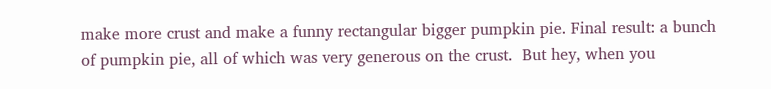make more crust and make a funny rectangular bigger pumpkin pie. Final result: a bunch of pumpkin pie, all of which was very generous on the crust.  But hey, when you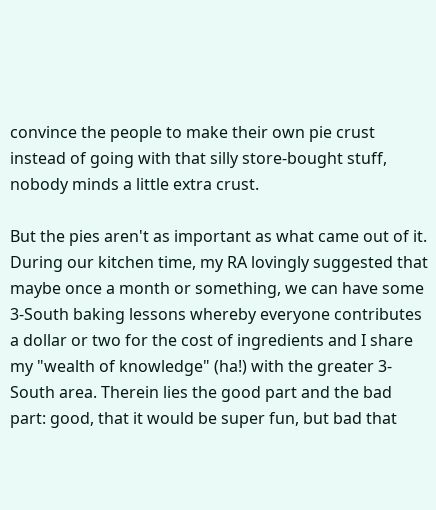convince the people to make their own pie crust instead of going with that silly store-bought stuff, nobody minds a little extra crust.

But the pies aren't as important as what came out of it. During our kitchen time, my RA lovingly suggested that maybe once a month or something, we can have some 3-South baking lessons whereby everyone contributes a dollar or two for the cost of ingredients and I share my "wealth of knowledge" (ha!) with the greater 3-South area. Therein lies the good part and the bad part: good, that it would be super fun, but bad that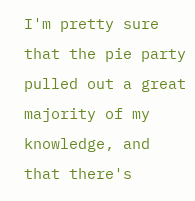I'm pretty sure that the pie party pulled out a great majority of my knowledge, and that there's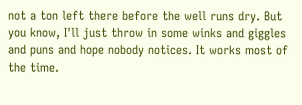not a ton left there before the well runs dry. But you know, I'll just throw in some winks and giggles and puns and hope nobody notices. It works most of the time.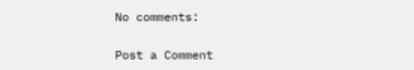No comments:

Post a Comment